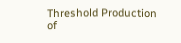Threshold Production of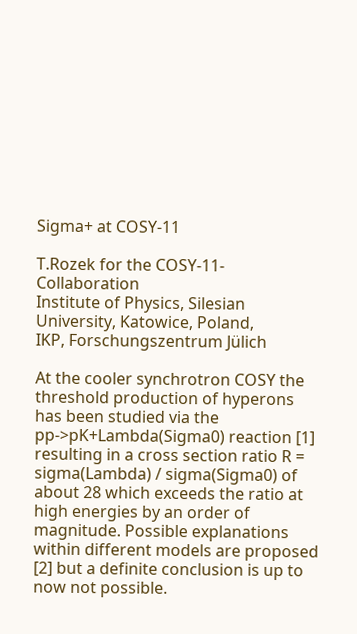Sigma+ at COSY-11

T.Rozek for the COSY-11-Collaboration
Institute of Physics, Silesian University, Katowice, Poland,
IKP, Forschungszentrum Jülich

At the cooler synchrotron COSY the threshold production of hyperons has been studied via the pp->pK+Lambda(Sigma0) reaction [1] resulting in a cross section ratio R = sigma(Lambda) / sigma(Sigma0) of about 28 which exceeds the ratio at high energies by an order of magnitude. Possible explanations within different models are proposed [2] but a definite conclusion is up to now not possible.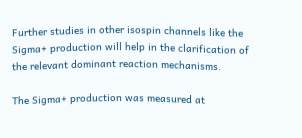Further studies in other isospin channels like the Sigma+ production will help in the clarification of the relevant dominant reaction mechanisms.

The Sigma+ production was measured at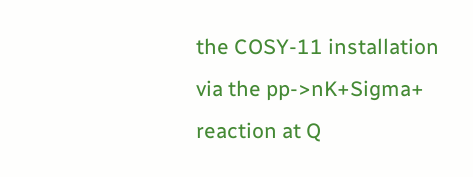the COSY-11 installation via the pp->nK+Sigma+ reaction at Q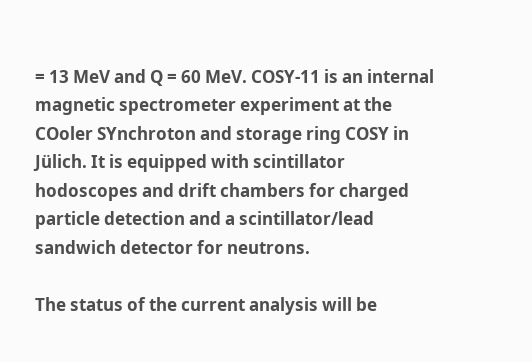= 13 MeV and Q = 60 MeV. COSY-11 is an internal magnetic spectrometer experiment at the COoler SYnchroton and storage ring COSY in Jülich. It is equipped with scintillator hodoscopes and drift chambers for charged particle detection and a scintillator/lead sandwich detector for neutrons.

The status of the current analysis will be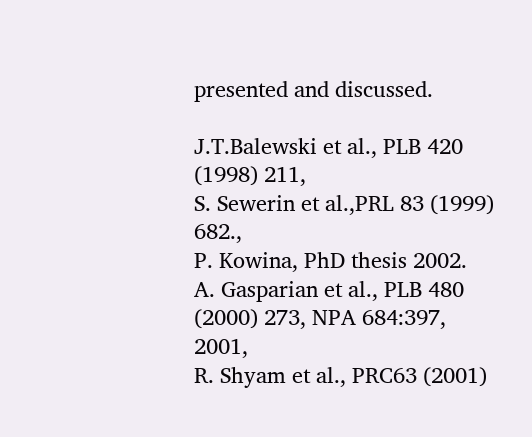presented and discussed.

J.T.Balewski et al., PLB 420 (1998) 211,
S. Sewerin et al.,PRL 83 (1999) 682.,
P. Kowina, PhD thesis 2002.
A. Gasparian et al., PLB 480 (2000) 273, NPA 684:397, 2001,
R. Shyam et al., PRC63 (2001)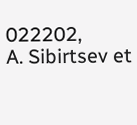022202,
A. Sibirtsev et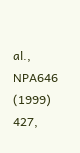al., NPA646 (1999) 427,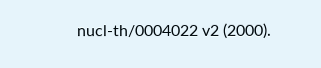nucl-th/0004022 v2 (2000).